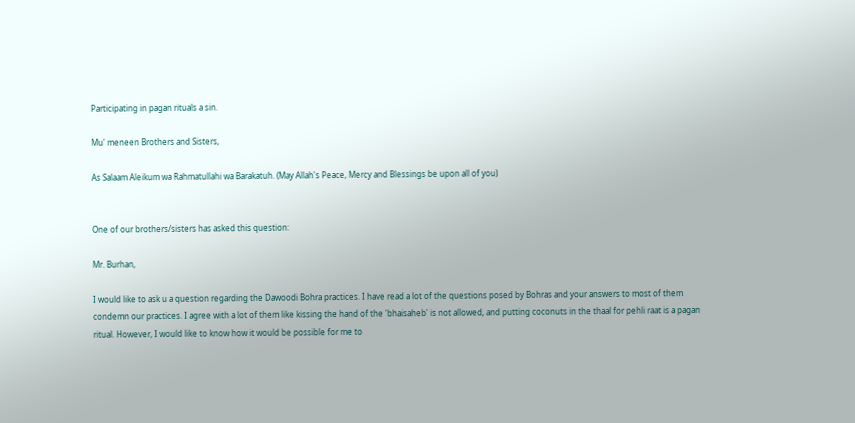Participating in pagan rituals a sin.

Mu' meneen Brothers and Sisters,

As Salaam Aleikum wa Rahmatullahi wa Barakatuh. (May Allah's Peace, Mercy and Blessings be upon all of you)


One of our brothers/sisters has asked this question:

Mr. Burhan,

I would like to ask u a question regarding the Dawoodi Bohra practices. I have read a lot of the questions posed by Bohras and your answers to most of them condemn our practices. I agree with a lot of them like kissing the hand of the 'bhaisaheb' is not allowed, and putting coconuts in the thaal for pehli raat is a pagan ritual. However, I would like to know how it would be possible for me to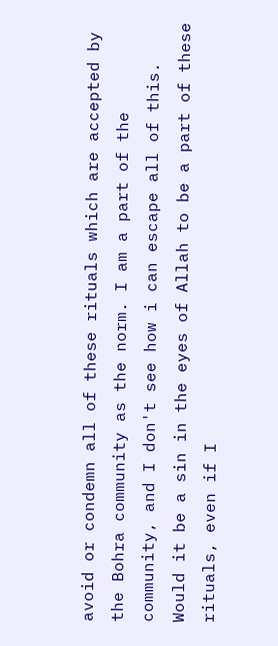avoid or condemn all of these rituals which are accepted by the Bohra community as the norm. I am a part of the community, and I don't see how i can escape all of this. Would it be a sin in the eyes of Allah to be a part of these rituals, even if I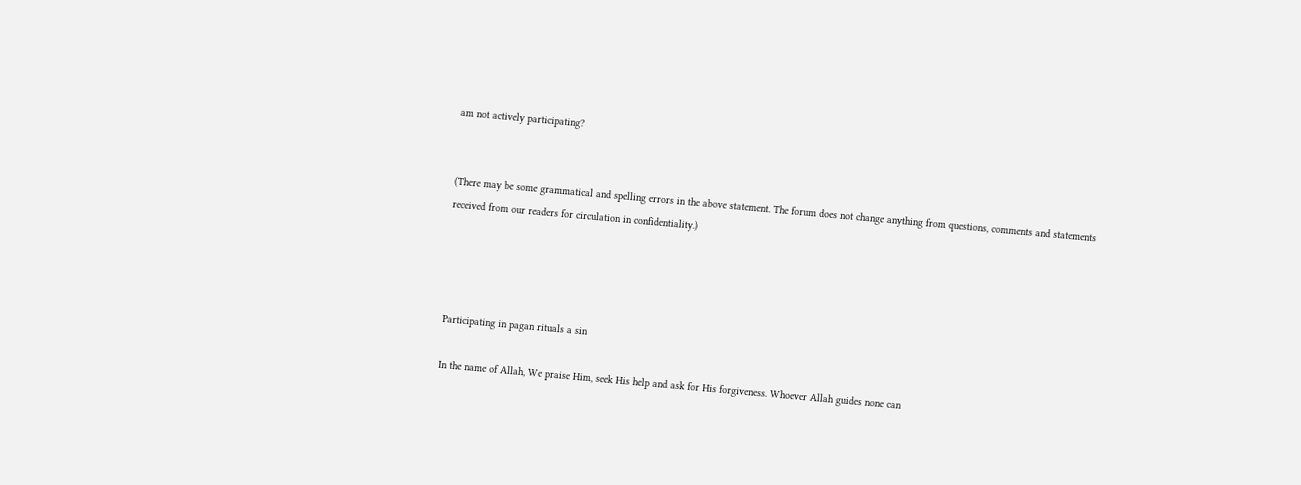am not actively participating?


(There may be some grammatical and spelling errors in the above statement. The forum does not change anything from questions, comments and statements received from our readers for circulation in confidentiality.)




Participating in pagan rituals a sin

In the name of Allah, We praise Him, seek His help and ask for His forgiveness. Whoever Allah guides none can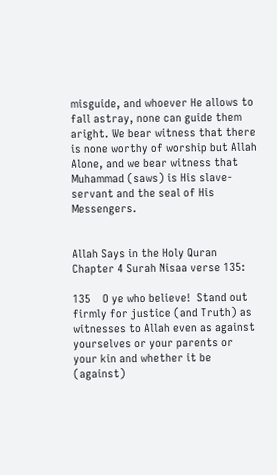misguide, and whoever He allows to fall astray, none can guide them aright. We bear witness that there is none worthy of worship but Allah Alone, and we bear witness that Muhammad (saws) is His slave-servant and the seal of His Messengers.


Allah Says in the Holy Quran Chapter 4 Surah Nisaa verse 135:

135    O ye who believe!  Stand out firmly for justice (and Truth) as witnesses to Allah even as against yourselves or your parents or your kin and whether it be (against)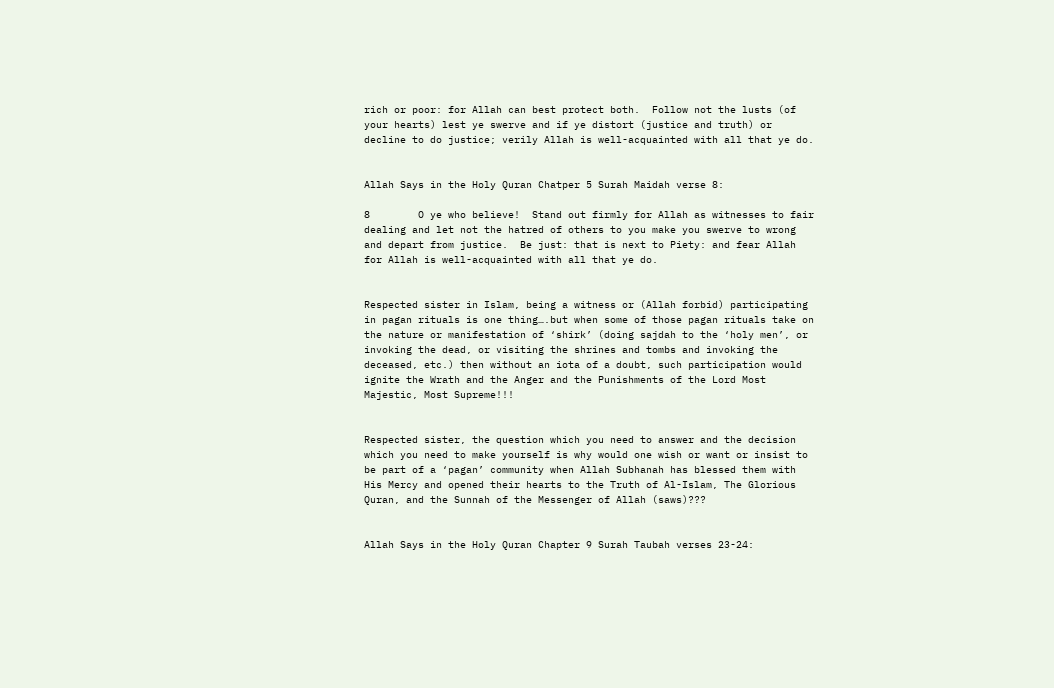rich or poor: for Allah can best protect both.  Follow not the lusts (of your hearts) lest ye swerve and if ye distort (justice and truth) or decline to do justice; verily Allah is well-acquainted with all that ye do.


Allah Says in the Holy Quran Chatper 5 Surah Maidah verse 8:

8        O ye who believe!  Stand out firmly for Allah as witnesses to fair dealing and let not the hatred of others to you make you swerve to wrong and depart from justice.  Be just: that is next to Piety: and fear Allah for Allah is well-acquainted with all that ye do.


Respected sister in Islam, being a witness or (Allah forbid) participating in pagan rituals is one thing….but when some of those pagan rituals take on the nature or manifestation of ‘shirk’ (doing sajdah to the ‘holy men’, or invoking the dead, or visiting the shrines and tombs and invoking the deceased, etc.) then without an iota of a doubt, such participation would ignite the Wrath and the Anger and the Punishments of the Lord Most Majestic, Most Supreme!!!


Respected sister, the question which you need to answer and the decision which you need to make yourself is why would one wish or want or insist to be part of a ‘pagan’ community when Allah Subhanah has blessed them with His Mercy and opened their hearts to the Truth of Al-Islam, The Glorious Quran, and the Sunnah of the Messenger of Allah (saws)???


Allah Says in the Holy Quran Chapter 9 Surah Taubah verses 23-24: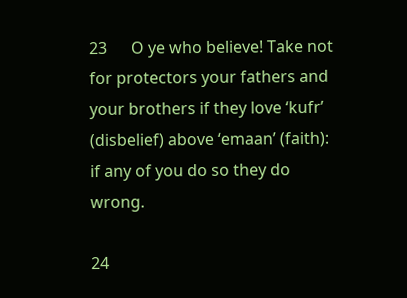23      O ye who believe! Take not for protectors your fathers and your brothers if they love ‘kufr’ (disbelief) above ‘emaan’ (faith): if any of you do so they do wrong.

24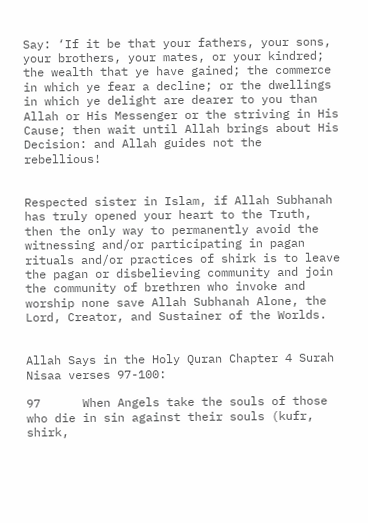Say: ‘If it be that your fathers, your sons, your brothers, your mates, or your kindred; the wealth that ye have gained; the commerce in which ye fear a decline; or the dwellings in which ye delight are dearer to you than Allah or His Messenger or the striving in His Cause; then wait until Allah brings about His Decision: and Allah guides not the rebellious!


Respected sister in Islam, if Allah Subhanah has truly opened your heart to the Truth, then the only way to permanently avoid the witnessing and/or participating in pagan rituals and/or practices of shirk is to leave the pagan or disbelieving community and join the community of brethren who invoke and worship none save Allah Subhanah Alone, the Lord, Creator, and Sustainer of the Worlds.


Allah Says in the Holy Quran Chapter 4 Surah Nisaa verses 97-100:

97      When Angels take the souls of those who die in sin against their souls (kufr, shirk,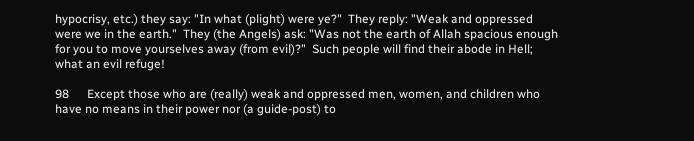hypocrisy, etc.) they say: "In what (plight) were ye?"  They reply: "Weak and oppressed were we in the earth."  They (the Angels) ask: "Was not the earth of Allah spacious enough for you to move yourselves away (from evil)?"  Such people will find their abode in Hell; what an evil refuge!

98      Except those who are (really) weak and oppressed men, women, and children who have no means in their power nor (a guide-post) to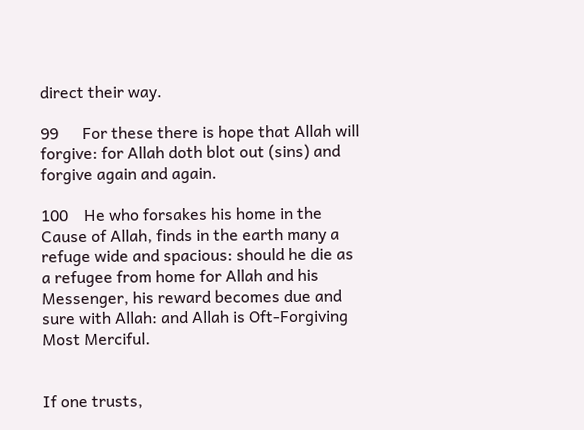direct their way.

99      For these there is hope that Allah will forgive: for Allah doth blot out (sins) and forgive again and again.

100    He who forsakes his home in the Cause of Allah, finds in the earth many a refuge wide and spacious: should he die as a refugee from home for Allah and his Messenger, his reward becomes due and sure with Allah: and Allah is Oft-Forgiving Most Merciful.


If one trusts,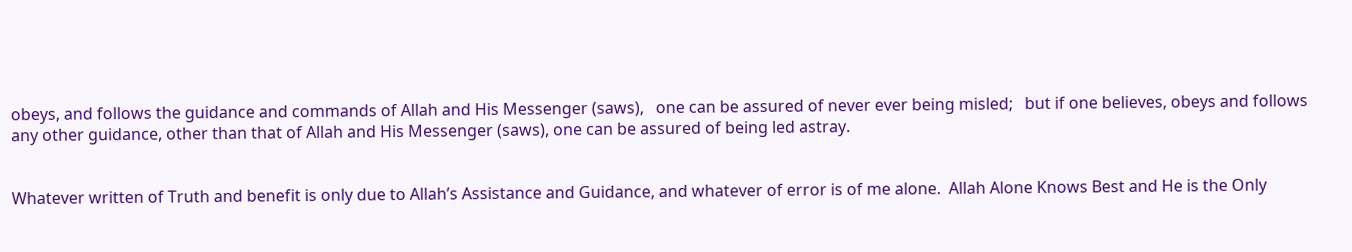obeys, and follows the guidance and commands of Allah and His Messenger (saws),   one can be assured of never ever being misled;   but if one believes, obeys and follows any other guidance, other than that of Allah and His Messenger (saws), one can be assured of being led astray.


Whatever written of Truth and benefit is only due to Allah’s Assistance and Guidance, and whatever of error is of me alone.  Allah Alone Knows Best and He is the Only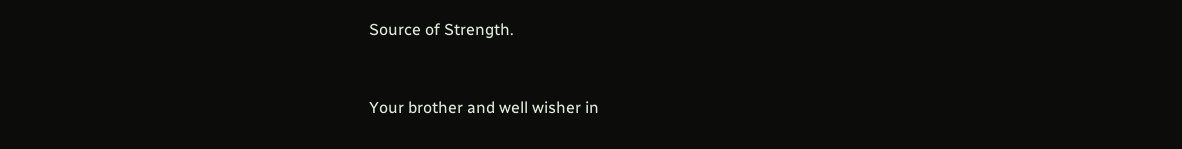Source of Strength.


Your brother and well wisher in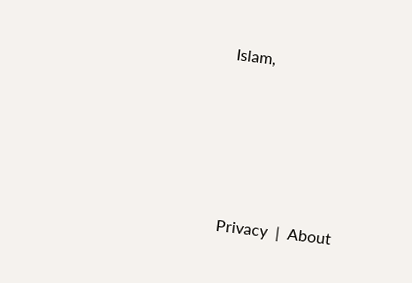Islam,





Privacy  |  About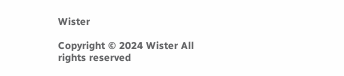Wister

Copyright © 2024 Wister All rights reserved